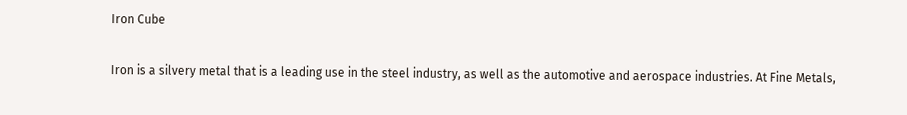Iron Cube

Iron is a silvery metal that is a leading use in the steel industry, as well as the automotive and aerospace industries. At Fine Metals,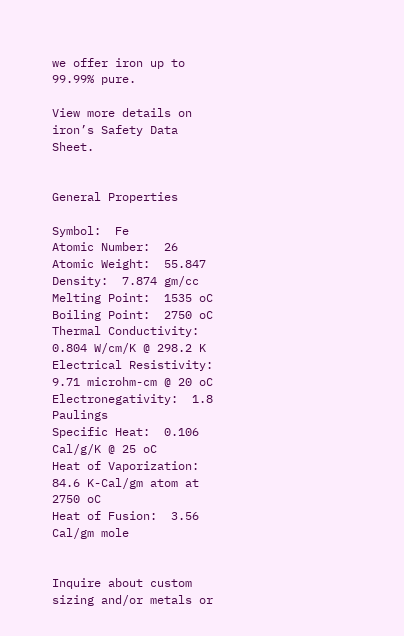we offer iron up to 99.99% pure.

View more details on iron’s Safety Data Sheet.


General Properties

Symbol:  Fe
Atomic Number:  26
Atomic Weight:  55.847
Density:  7.874 gm/cc
Melting Point:  1535 oC
Boiling Point:  2750 oC
Thermal Conductivity:  0.804 W/cm/K @ 298.2 K
Electrical Resistivity:  9.71 microhm-cm @ 20 oC
Electronegativity:  1.8 Paulings
Specific Heat:  0.106 Cal/g/K @ 25 oC
Heat of Vaporization:  84.6 K-Cal/gm atom at 2750 oC
Heat of Fusion:  3.56 Cal/gm mole


Inquire about custom sizing and/or metals or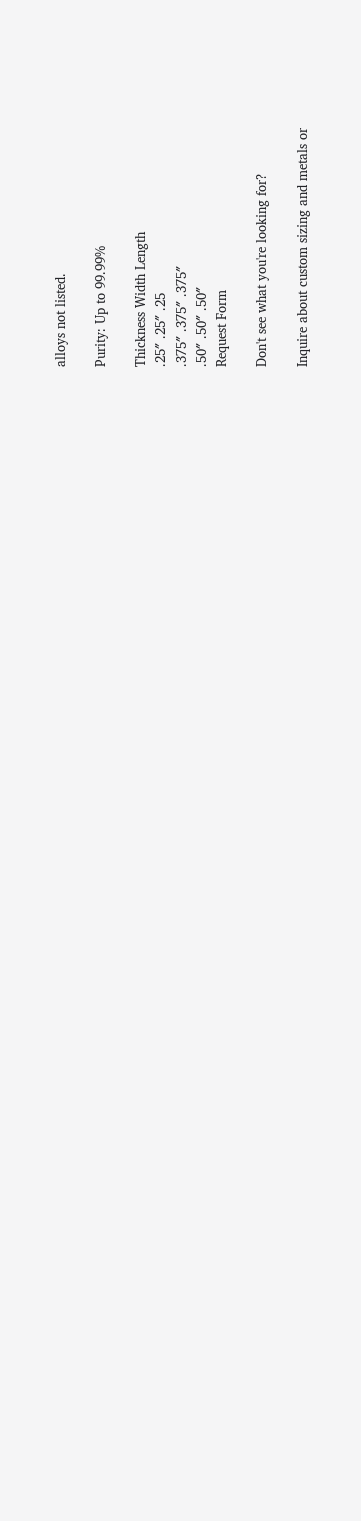alloys not listed.

Purity: Up to 99.99%

Thickness Width Length
.25″ .25″ .25
.375″ .375″ .375″
.50″ .50″ .50″
Request Form

Don't see what you're looking for?

Inquire about custom sizing and metals or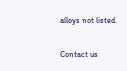alloys not listed.

Contact us